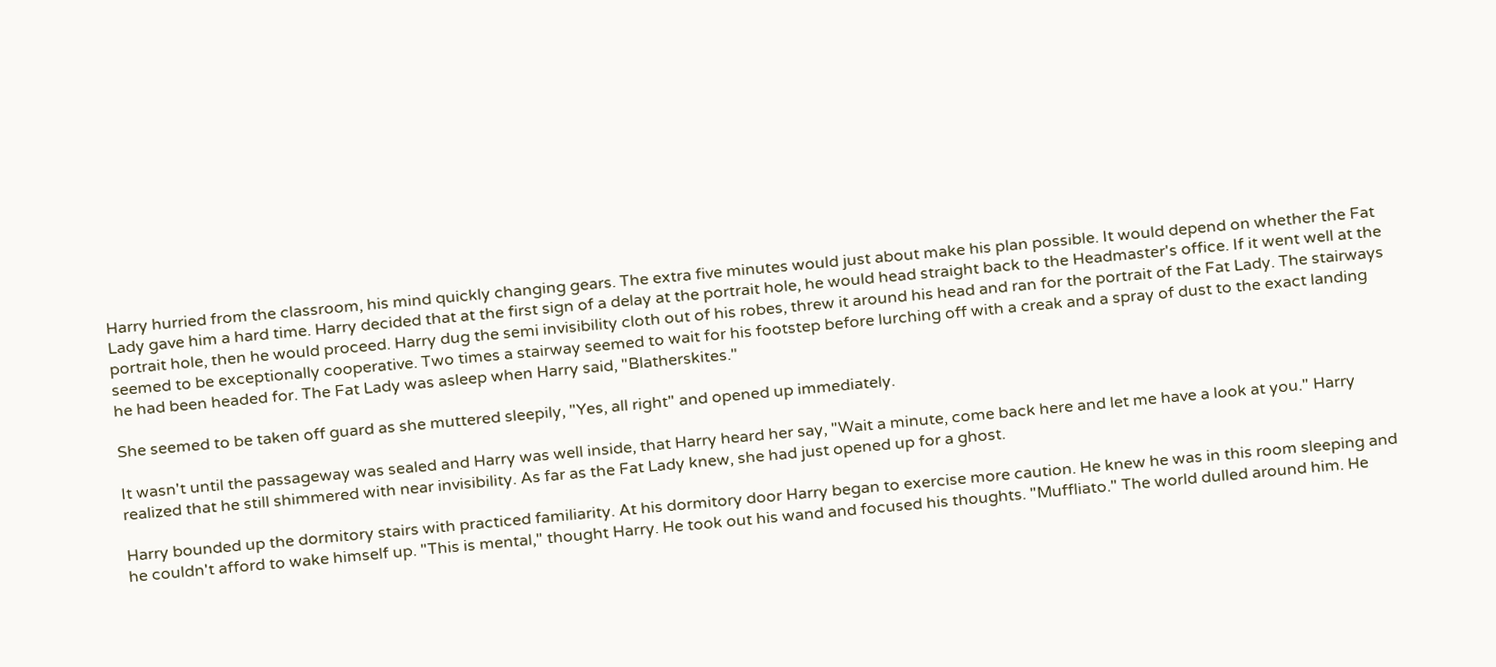Harry hurried from the classroom, his mind quickly changing gears. The extra five minutes would just about make his plan possible. It would depend on whether the Fat Lady gave him a hard time. Harry decided that at the first sign of a delay at the portrait hole, he would head straight back to the Headmaster's office. If it went well at the portrait hole, then he would proceed. Harry dug the semi invisibility cloth out of his robes, threw it around his head and ran for the portrait of the Fat Lady. The stairways seemed to be exceptionally cooperative. Two times a stairway seemed to wait for his footstep before lurching off with a creak and a spray of dust to the exact landing he had been headed for. The Fat Lady was asleep when Harry said, "Blatherskites."

She seemed to be taken off guard as she muttered sleepily, "Yes, all right" and opened up immediately.

It wasn't until the passageway was sealed and Harry was well inside, that Harry heard her say, "Wait a minute, come back here and let me have a look at you." Harry realized that he still shimmered with near invisibility. As far as the Fat Lady knew, she had just opened up for a ghost.

Harry bounded up the dormitory stairs with practiced familiarity. At his dormitory door Harry began to exercise more caution. He knew he was in this room sleeping and he couldn't afford to wake himself up. "This is mental," thought Harry. He took out his wand and focused his thoughts. "Muffliato." The world dulled around him. He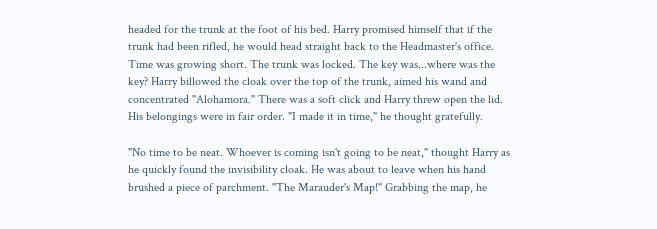headed for the trunk at the foot of his bed. Harry promised himself that if the trunk had been rifled, he would head straight back to the Headmaster's office. Time was growing short. The trunk was locked. The key was...where was the key? Harry billowed the cloak over the top of the trunk, aimed his wand and concentrated "Alohamora." There was a soft click and Harry threw open the lid. His belongings were in fair order. "I made it in time," he thought gratefully.

"No time to be neat. Whoever is coming isn't going to be neat," thought Harry as he quickly found the invisibility cloak. He was about to leave when his hand brushed a piece of parchment. "The Marauder's Map!" Grabbing the map, he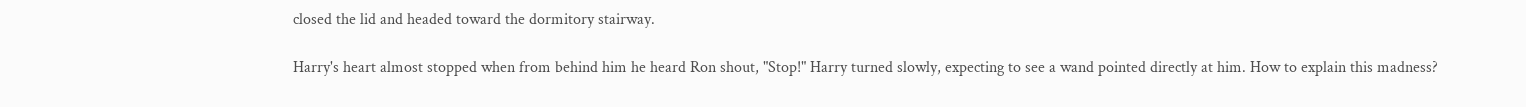closed the lid and headed toward the dormitory stairway.

Harry's heart almost stopped when from behind him he heard Ron shout, "Stop!" Harry turned slowly, expecting to see a wand pointed directly at him. How to explain this madness?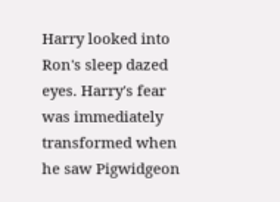Harry looked into Ron's sleep dazed eyes. Harry's fear was immediately transformed when he saw Pigwidgeon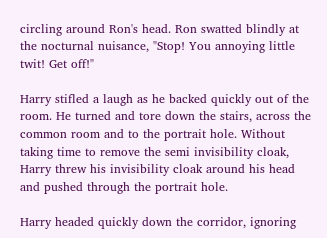circling around Ron's head. Ron swatted blindly at the nocturnal nuisance, "Stop! You annoying little twit! Get off!"

Harry stifled a laugh as he backed quickly out of the room. He turned and tore down the stairs, across the common room and to the portrait hole. Without taking time to remove the semi invisibility cloak, Harry threw his invisibility cloak around his head and pushed through the portrait hole.

Harry headed quickly down the corridor, ignoring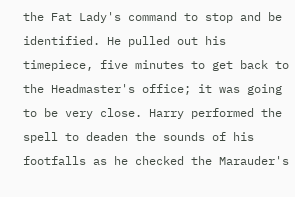the Fat Lady's command to stop and be identified. He pulled out his timepiece, five minutes to get back to the Headmaster's office; it was going to be very close. Harry performed the spell to deaden the sounds of his footfalls as he checked the Marauder's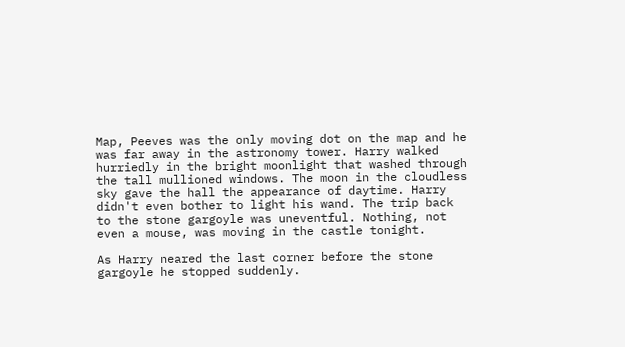Map, Peeves was the only moving dot on the map and he was far away in the astronomy tower. Harry walked hurriedly in the bright moonlight that washed through the tall mullioned windows. The moon in the cloudless sky gave the hall the appearance of daytime. Harry didn't even bother to light his wand. The trip back to the stone gargoyle was uneventful. Nothing, not even a mouse, was moving in the castle tonight.

As Harry neared the last corner before the stone gargoyle he stopped suddenly.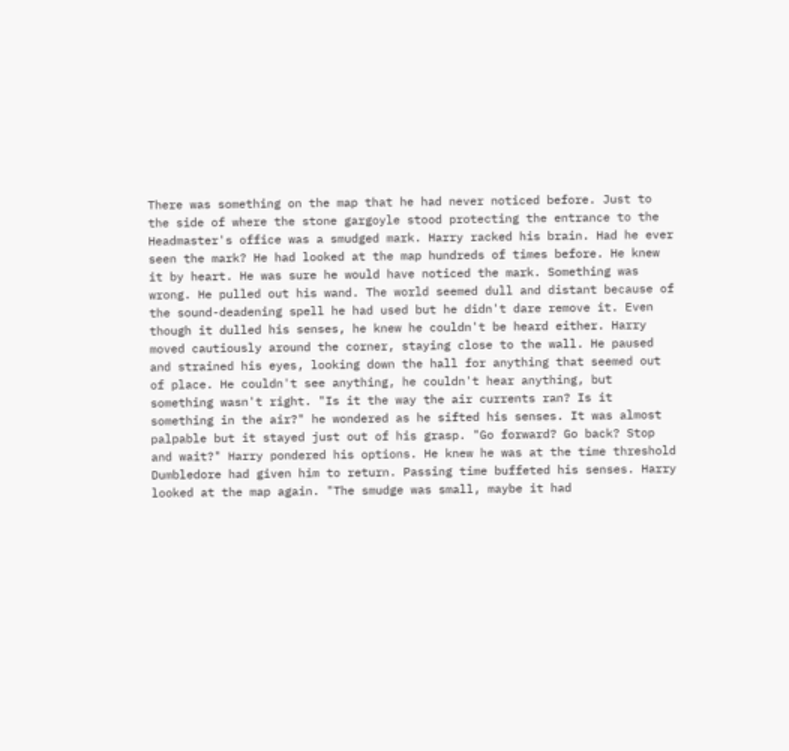There was something on the map that he had never noticed before. Just to the side of where the stone gargoyle stood protecting the entrance to the Headmaster's office was a smudged mark. Harry racked his brain. Had he ever seen the mark? He had looked at the map hundreds of times before. He knew it by heart. He was sure he would have noticed the mark. Something was wrong. He pulled out his wand. The world seemed dull and distant because of the sound-deadening spell he had used but he didn't dare remove it. Even though it dulled his senses, he knew he couldn't be heard either. Harry moved cautiously around the corner, staying close to the wall. He paused and strained his eyes, looking down the hall for anything that seemed out of place. He couldn't see anything, he couldn't hear anything, but something wasn't right. "Is it the way the air currents ran? Is it something in the air?" he wondered as he sifted his senses. It was almost palpable but it stayed just out of his grasp. "Go forward? Go back? Stop and wait?" Harry pondered his options. He knew he was at the time threshold Dumbledore had given him to return. Passing time buffeted his senses. Harry looked at the map again. "The smudge was small, maybe it had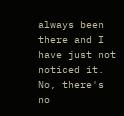always been there and I have just not noticed it. No, there's no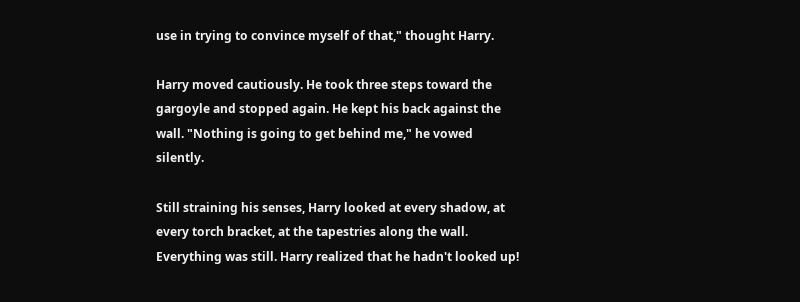use in trying to convince myself of that," thought Harry.

Harry moved cautiously. He took three steps toward the gargoyle and stopped again. He kept his back against the wall. "Nothing is going to get behind me," he vowed silently.

Still straining his senses, Harry looked at every shadow, at every torch bracket, at the tapestries along the wall. Everything was still. Harry realized that he hadn't looked up!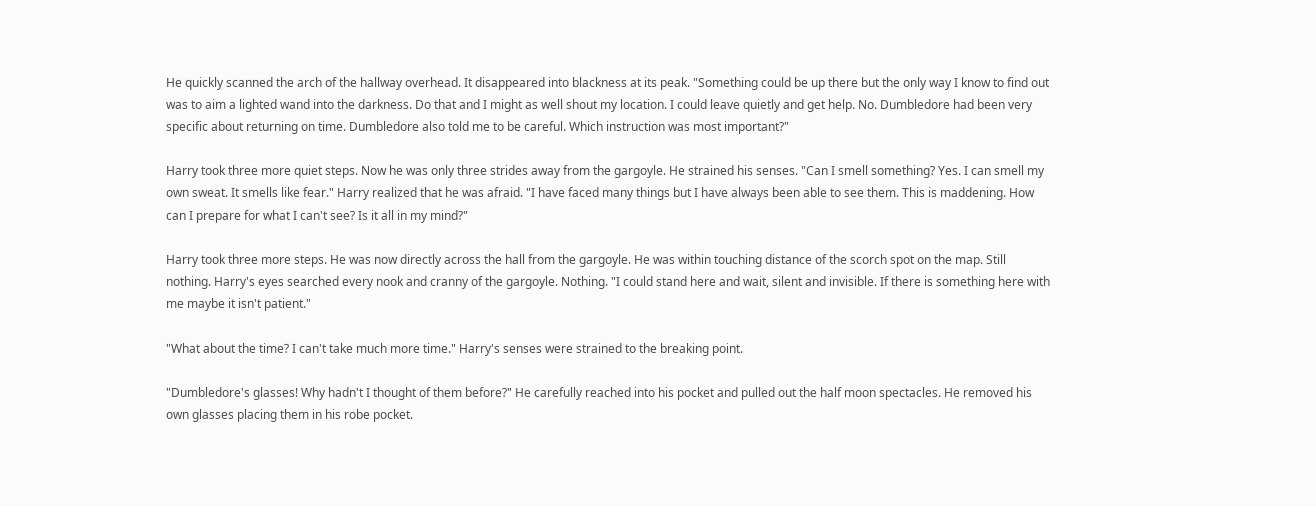He quickly scanned the arch of the hallway overhead. It disappeared into blackness at its peak. "Something could be up there but the only way I know to find out was to aim a lighted wand into the darkness. Do that and I might as well shout my location. I could leave quietly and get help. No. Dumbledore had been very specific about returning on time. Dumbledore also told me to be careful. Which instruction was most important?"

Harry took three more quiet steps. Now he was only three strides away from the gargoyle. He strained his senses. "Can I smell something? Yes. I can smell my own sweat. It smells like fear." Harry realized that he was afraid. "I have faced many things but I have always been able to see them. This is maddening. How can I prepare for what I can't see? Is it all in my mind?"

Harry took three more steps. He was now directly across the hall from the gargoyle. He was within touching distance of the scorch spot on the map. Still nothing. Harry's eyes searched every nook and cranny of the gargoyle. Nothing. "I could stand here and wait, silent and invisible. If there is something here with me maybe it isn't patient."

"What about the time? I can't take much more time." Harry's senses were strained to the breaking point.

"Dumbledore's glasses! Why hadn't I thought of them before?" He carefully reached into his pocket and pulled out the half moon spectacles. He removed his own glasses placing them in his robe pocket.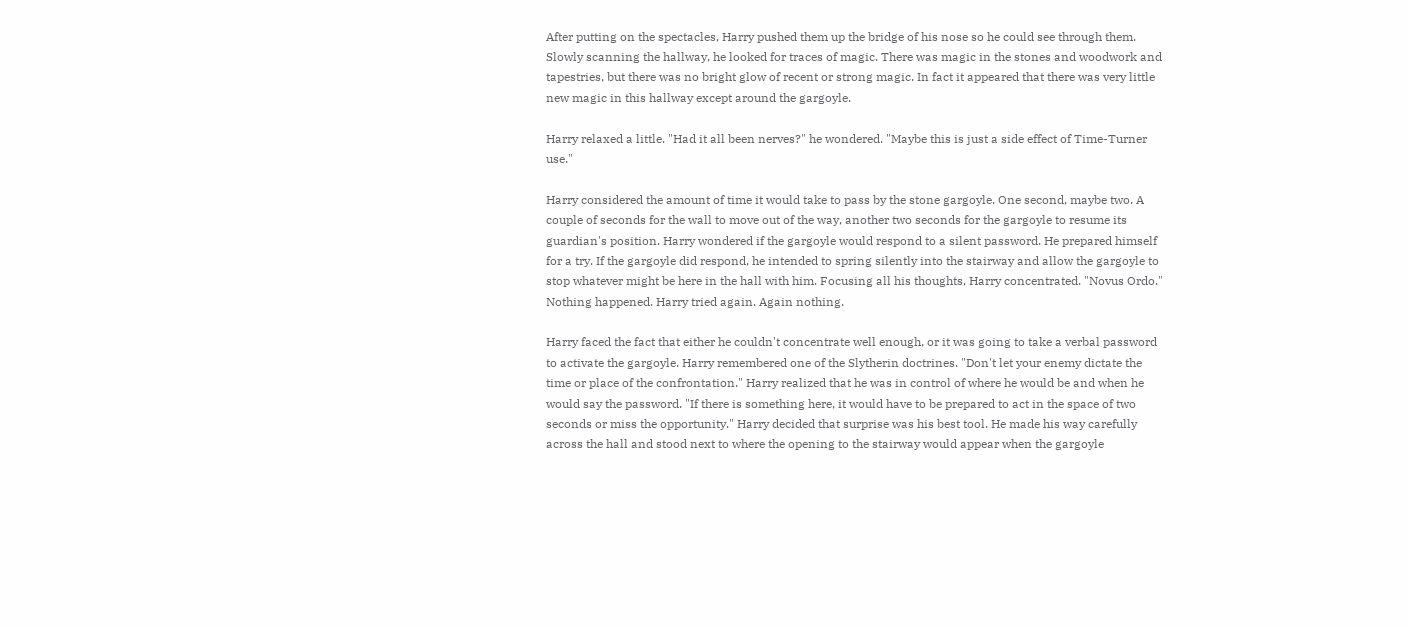After putting on the spectacles, Harry pushed them up the bridge of his nose so he could see through them. Slowly scanning the hallway, he looked for traces of magic. There was magic in the stones and woodwork and tapestries, but there was no bright glow of recent or strong magic. In fact it appeared that there was very little new magic in this hallway except around the gargoyle.

Harry relaxed a little. "Had it all been nerves?" he wondered. "Maybe this is just a side effect of Time-Turner use."

Harry considered the amount of time it would take to pass by the stone gargoyle. One second, maybe two. A couple of seconds for the wall to move out of the way, another two seconds for the gargoyle to resume its guardian's position. Harry wondered if the gargoyle would respond to a silent password. He prepared himself for a try. If the gargoyle did respond, he intended to spring silently into the stairway and allow the gargoyle to stop whatever might be here in the hall with him. Focusing all his thoughts, Harry concentrated. "Novus Ordo." Nothing happened. Harry tried again. Again nothing.

Harry faced the fact that either he couldn't concentrate well enough, or it was going to take a verbal password to activate the gargoyle. Harry remembered one of the Slytherin doctrines. "Don't let your enemy dictate the time or place of the confrontation." Harry realized that he was in control of where he would be and when he would say the password. "If there is something here, it would have to be prepared to act in the space of two seconds or miss the opportunity." Harry decided that surprise was his best tool. He made his way carefully across the hall and stood next to where the opening to the stairway would appear when the gargoyle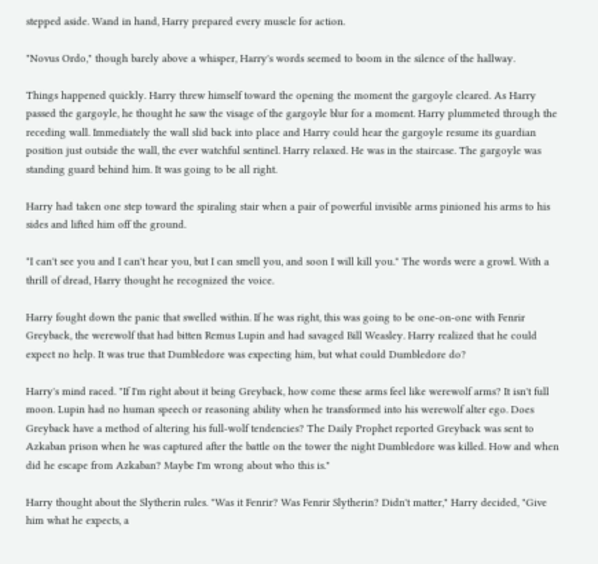stepped aside. Wand in hand, Harry prepared every muscle for action.

"Novus Ordo," though barely above a whisper, Harry's words seemed to boom in the silence of the hallway.

Things happened quickly. Harry threw himself toward the opening the moment the gargoyle cleared. As Harry passed the gargoyle, he thought he saw the visage of the gargoyle blur for a moment. Harry plummeted through the receding wall. Immediately the wall slid back into place and Harry could hear the gargoyle resume its guardian position just outside the wall, the ever watchful sentinel. Harry relaxed. He was in the staircase. The gargoyle was standing guard behind him. It was going to be all right.

Harry had taken one step toward the spiraling stair when a pair of powerful invisible arms pinioned his arms to his sides and lifted him off the ground.

"I can't see you and I can't hear you, but I can smell you, and soon I will kill you." The words were a growl. With a thrill of dread, Harry thought he recognized the voice.

Harry fought down the panic that swelled within. If he was right, this was going to be one-on-one with Fenrir Greyback, the werewolf that had bitten Remus Lupin and had savaged Bill Weasley. Harry realized that he could expect no help. It was true that Dumbledore was expecting him, but what could Dumbledore do?

Harry's mind raced. "If I'm right about it being Greyback, how come these arms feel like werewolf arms? It isn't full moon. Lupin had no human speech or reasoning ability when he transformed into his werewolf alter ego. Does Greyback have a method of altering his full-wolf tendencies? The Daily Prophet reported Greyback was sent to Azkaban prison when he was captured after the battle on the tower the night Dumbledore was killed. How and when did he escape from Azkaban? Maybe I'm wrong about who this is."

Harry thought about the Slytherin rules. "Was it Fenrir? Was Fenrir Slytherin? Didn't matter," Harry decided, "Give him what he expects, a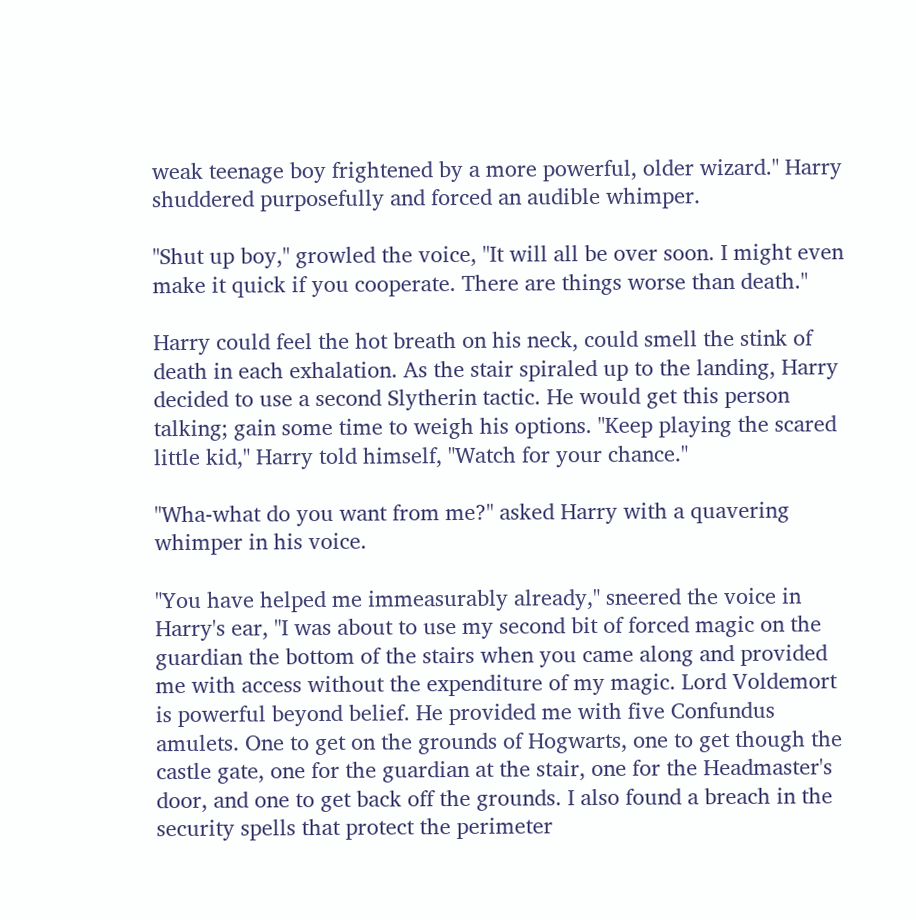weak teenage boy frightened by a more powerful, older wizard." Harry shuddered purposefully and forced an audible whimper.

"Shut up boy," growled the voice, "It will all be over soon. I might even make it quick if you cooperate. There are things worse than death."

Harry could feel the hot breath on his neck, could smell the stink of death in each exhalation. As the stair spiraled up to the landing, Harry decided to use a second Slytherin tactic. He would get this person talking; gain some time to weigh his options. "Keep playing the scared little kid," Harry told himself, "Watch for your chance."

"Wha-what do you want from me?" asked Harry with a quavering whimper in his voice.

"You have helped me immeasurably already," sneered the voice in Harry's ear, "I was about to use my second bit of forced magic on the guardian the bottom of the stairs when you came along and provided me with access without the expenditure of my magic. Lord Voldemort is powerful beyond belief. He provided me with five Confundus amulets. One to get on the grounds of Hogwarts, one to get though the castle gate, one for the guardian at the stair, one for the Headmaster's door, and one to get back off the grounds. I also found a breach in the security spells that protect the perimeter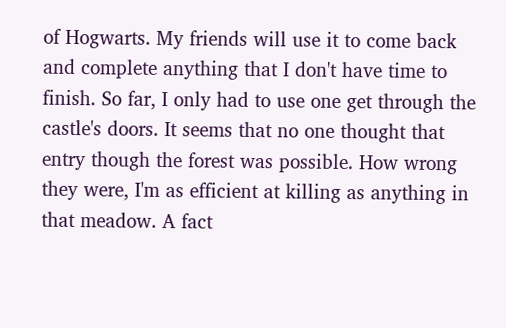of Hogwarts. My friends will use it to come back and complete anything that I don't have time to finish. So far, I only had to use one get through the castle's doors. It seems that no one thought that entry though the forest was possible. How wrong they were, I'm as efficient at killing as anything in that meadow. A fact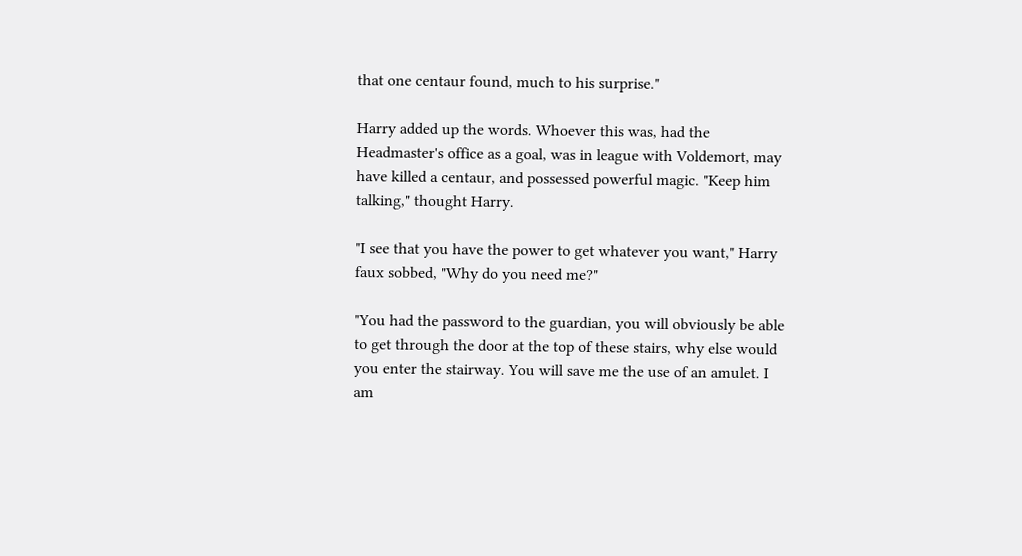that one centaur found, much to his surprise."

Harry added up the words. Whoever this was, had the Headmaster's office as a goal, was in league with Voldemort, may have killed a centaur, and possessed powerful magic. "Keep him talking," thought Harry.

"I see that you have the power to get whatever you want," Harry faux sobbed, "Why do you need me?"

"You had the password to the guardian, you will obviously be able to get through the door at the top of these stairs, why else would you enter the stairway. You will save me the use of an amulet. I am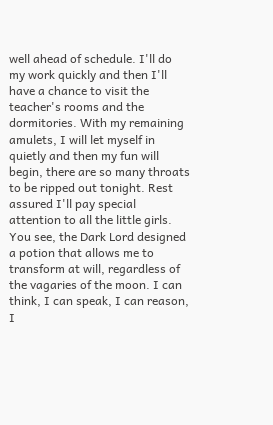well ahead of schedule. I'll do my work quickly and then I'll have a chance to visit the teacher's rooms and the dormitories. With my remaining amulets, I will let myself in quietly and then my fun will begin, there are so many throats to be ripped out tonight. Rest assured I'll pay special attention to all the little girls. You see, the Dark Lord designed a potion that allows me to transform at will, regardless of the vagaries of the moon. I can think, I can speak, I can reason, I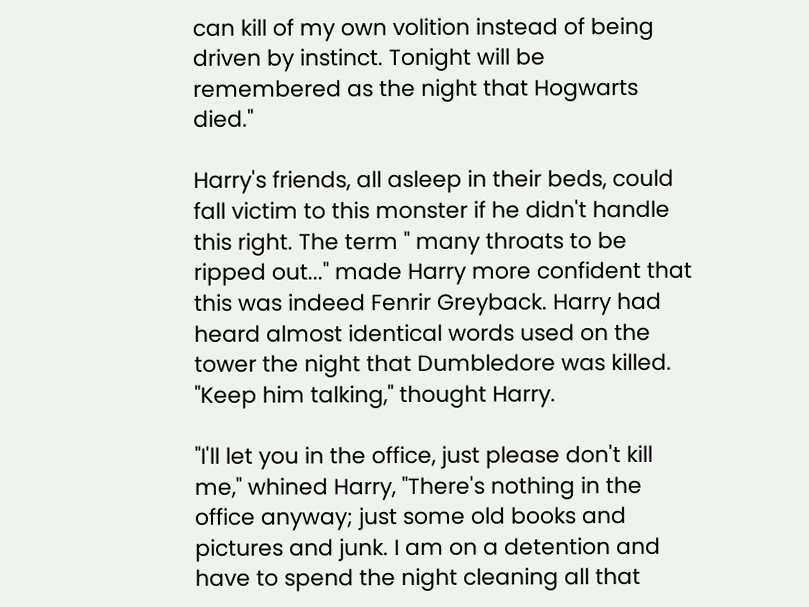can kill of my own volition instead of being driven by instinct. Tonight will be remembered as the night that Hogwarts died."

Harry's friends, all asleep in their beds, could fall victim to this monster if he didn't handle this right. The term " many throats to be ripped out..." made Harry more confident that this was indeed Fenrir Greyback. Harry had heard almost identical words used on the tower the night that Dumbledore was killed. "Keep him talking," thought Harry.

"I'll let you in the office, just please don't kill me," whined Harry, "There's nothing in the office anyway; just some old books and pictures and junk. I am on a detention and have to spend the night cleaning all that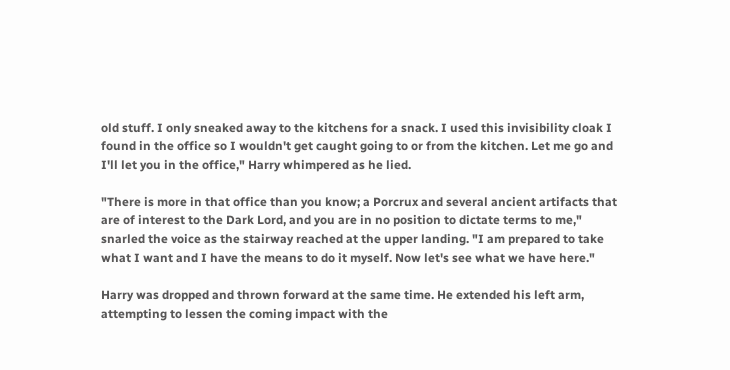old stuff. I only sneaked away to the kitchens for a snack. I used this invisibility cloak I found in the office so I wouldn't get caught going to or from the kitchen. Let me go and I'll let you in the office," Harry whimpered as he lied.

"There is more in that office than you know; a Porcrux and several ancient artifacts that are of interest to the Dark Lord, and you are in no position to dictate terms to me," snarled the voice as the stairway reached at the upper landing. "I am prepared to take what I want and I have the means to do it myself. Now let's see what we have here."

Harry was dropped and thrown forward at the same time. He extended his left arm, attempting to lessen the coming impact with the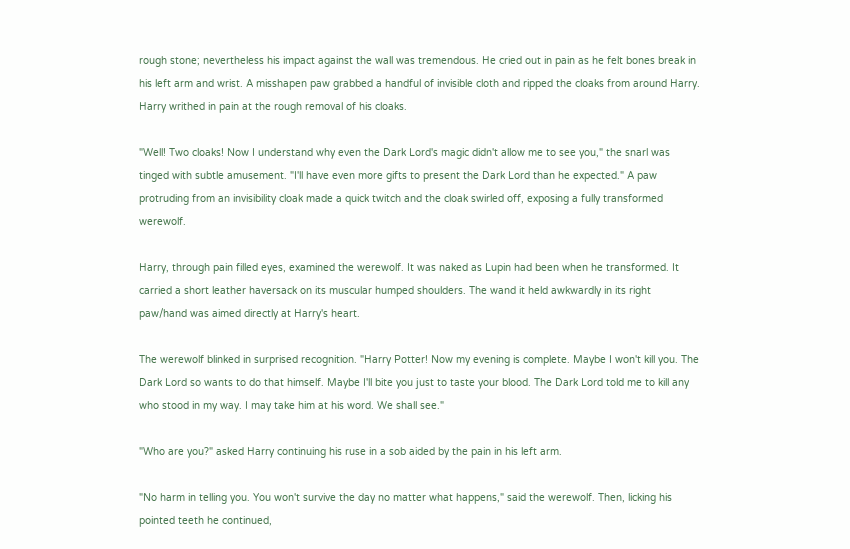rough stone; nevertheless his impact against the wall was tremendous. He cried out in pain as he felt bones break in his left arm and wrist. A misshapen paw grabbed a handful of invisible cloth and ripped the cloaks from around Harry. Harry writhed in pain at the rough removal of his cloaks.

"Well! Two cloaks! Now I understand why even the Dark Lord's magic didn't allow me to see you," the snarl was tinged with subtle amusement. "I'll have even more gifts to present the Dark Lord than he expected." A paw protruding from an invisibility cloak made a quick twitch and the cloak swirled off, exposing a fully transformed werewolf.

Harry, through pain filled eyes, examined the werewolf. It was naked as Lupin had been when he transformed. It carried a short leather haversack on its muscular humped shoulders. The wand it held awkwardly in its right paw/hand was aimed directly at Harry's heart.

The werewolf blinked in surprised recognition. "Harry Potter! Now my evening is complete. Maybe I won't kill you. The Dark Lord so wants to do that himself. Maybe I'll bite you just to taste your blood. The Dark Lord told me to kill any who stood in my way. I may take him at his word. We shall see."

"Who are you?" asked Harry continuing his ruse in a sob aided by the pain in his left arm.

"No harm in telling you. You won't survive the day no matter what happens," said the werewolf. Then, licking his pointed teeth he continued,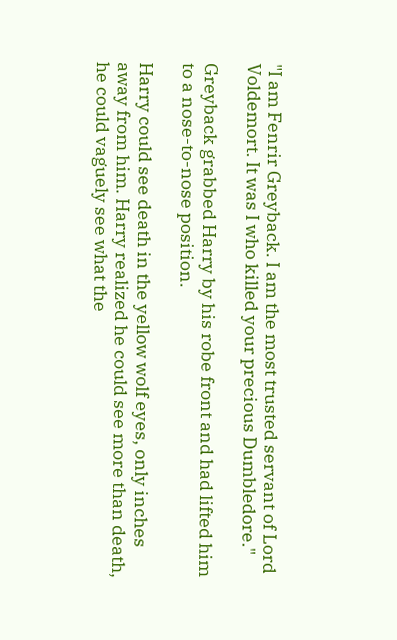"I am Fenrir Greyback. I am the most trusted servant of Lord Voldemort. It was I who killed your precious Dumbledore."

Greyback grabbed Harry by his robe front and had lifted him to a nose-to-nose position.

Harry could see death in the yellow wolf eyes, only inches away from him. Harry realized he could see more than death, he could vaguely see what the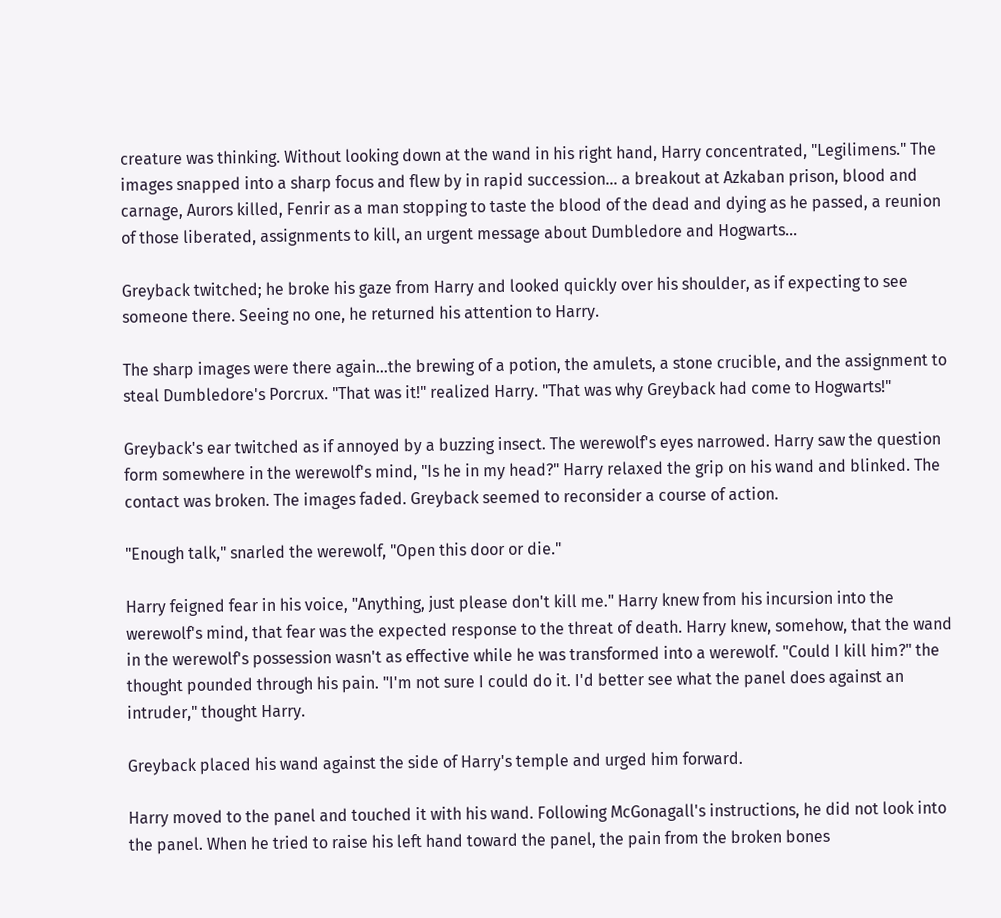creature was thinking. Without looking down at the wand in his right hand, Harry concentrated, "Legilimens." The images snapped into a sharp focus and flew by in rapid succession... a breakout at Azkaban prison, blood and carnage, Aurors killed, Fenrir as a man stopping to taste the blood of the dead and dying as he passed, a reunion of those liberated, assignments to kill, an urgent message about Dumbledore and Hogwarts...

Greyback twitched; he broke his gaze from Harry and looked quickly over his shoulder, as if expecting to see someone there. Seeing no one, he returned his attention to Harry.

The sharp images were there again...the brewing of a potion, the amulets, a stone crucible, and the assignment to steal Dumbledore's Porcrux. "That was it!" realized Harry. "That was why Greyback had come to Hogwarts!"

Greyback's ear twitched as if annoyed by a buzzing insect. The werewolf's eyes narrowed. Harry saw the question form somewhere in the werewolf's mind, "Is he in my head?" Harry relaxed the grip on his wand and blinked. The contact was broken. The images faded. Greyback seemed to reconsider a course of action.

"Enough talk," snarled the werewolf, "Open this door or die."

Harry feigned fear in his voice, "Anything, just please don't kill me." Harry knew from his incursion into the werewolf's mind, that fear was the expected response to the threat of death. Harry knew, somehow, that the wand in the werewolf's possession wasn't as effective while he was transformed into a werewolf. "Could I kill him?" the thought pounded through his pain. "I'm not sure I could do it. I'd better see what the panel does against an intruder," thought Harry.

Greyback placed his wand against the side of Harry's temple and urged him forward.

Harry moved to the panel and touched it with his wand. Following McGonagall's instructions, he did not look into the panel. When he tried to raise his left hand toward the panel, the pain from the broken bones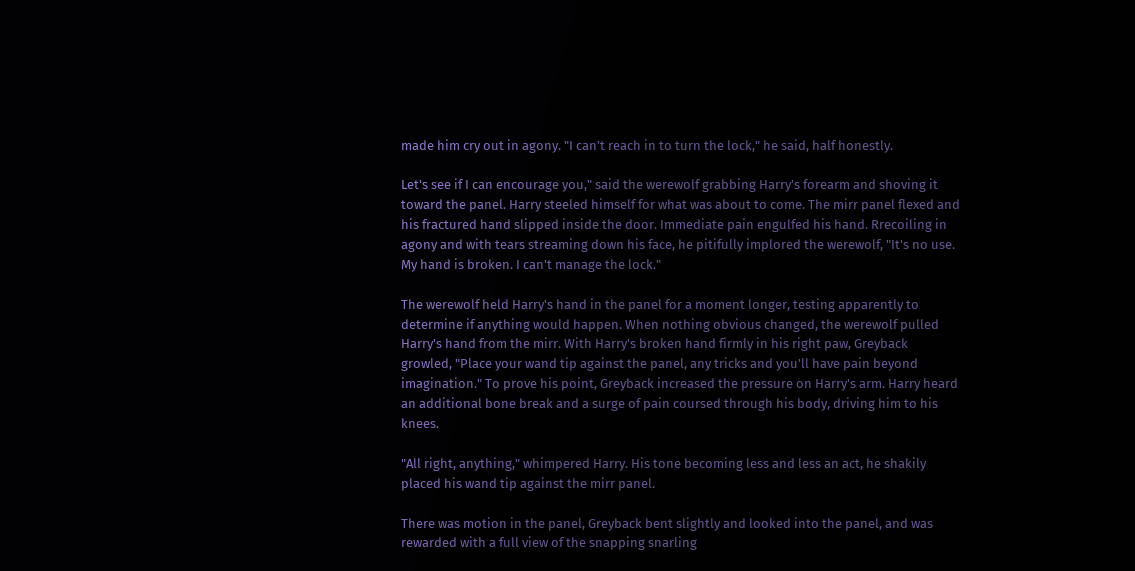made him cry out in agony. "I can't reach in to turn the lock," he said, half honestly.

Let's see if I can encourage you," said the werewolf grabbing Harry's forearm and shoving it toward the panel. Harry steeled himself for what was about to come. The mirr panel flexed and his fractured hand slipped inside the door. Immediate pain engulfed his hand. Rrecoiling in agony and with tears streaming down his face, he pitifully implored the werewolf, "It's no use. My hand is broken. I can't manage the lock."

The werewolf held Harry's hand in the panel for a moment longer, testing apparently to determine if anything would happen. When nothing obvious changed, the werewolf pulled Harry's hand from the mirr. With Harry's broken hand firmly in his right paw, Greyback growled, "Place your wand tip against the panel, any tricks and you'll have pain beyond imagination." To prove his point, Greyback increased the pressure on Harry's arm. Harry heard an additional bone break and a surge of pain coursed through his body, driving him to his knees.

"All right, anything," whimpered Harry. His tone becoming less and less an act, he shakily placed his wand tip against the mirr panel.

There was motion in the panel, Greyback bent slightly and looked into the panel, and was rewarded with a full view of the snapping snarling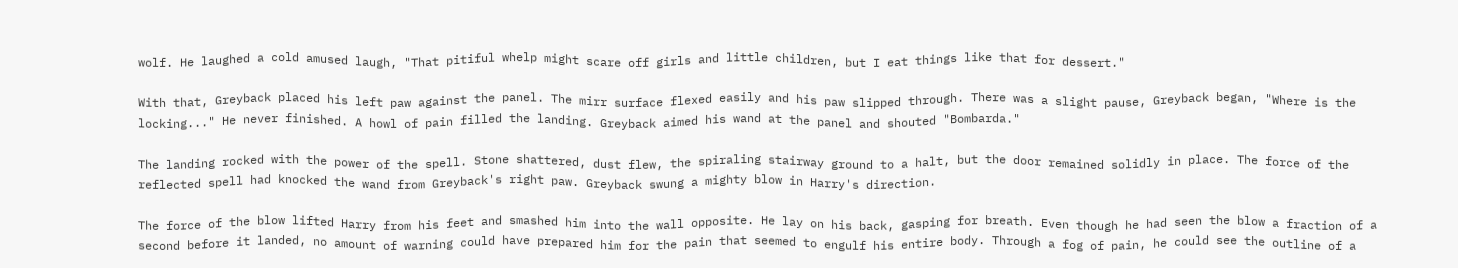wolf. He laughed a cold amused laugh, "That pitiful whelp might scare off girls and little children, but I eat things like that for dessert."

With that, Greyback placed his left paw against the panel. The mirr surface flexed easily and his paw slipped through. There was a slight pause, Greyback began, "Where is the locking..." He never finished. A howl of pain filled the landing. Greyback aimed his wand at the panel and shouted "Bombarda."

The landing rocked with the power of the spell. Stone shattered, dust flew, the spiraling stairway ground to a halt, but the door remained solidly in place. The force of the reflected spell had knocked the wand from Greyback's right paw. Greyback swung a mighty blow in Harry's direction.

The force of the blow lifted Harry from his feet and smashed him into the wall opposite. He lay on his back, gasping for breath. Even though he had seen the blow a fraction of a second before it landed, no amount of warning could have prepared him for the pain that seemed to engulf his entire body. Through a fog of pain, he could see the outline of a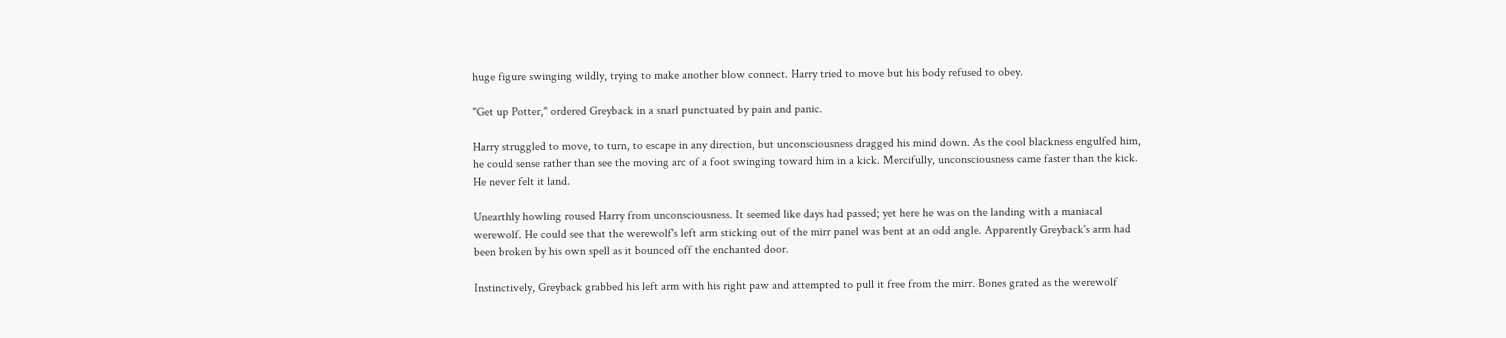huge figure swinging wildly, trying to make another blow connect. Harry tried to move but his body refused to obey.

"Get up Potter," ordered Greyback in a snarl punctuated by pain and panic.

Harry struggled to move, to turn, to escape in any direction, but unconsciousness dragged his mind down. As the cool blackness engulfed him, he could sense rather than see the moving arc of a foot swinging toward him in a kick. Mercifully, unconsciousness came faster than the kick. He never felt it land.

Unearthly howling roused Harry from unconsciousness. It seemed like days had passed; yet here he was on the landing with a maniacal werewolf. He could see that the werewolf's left arm sticking out of the mirr panel was bent at an odd angle. Apparently Greyback's arm had been broken by his own spell as it bounced off the enchanted door.

Instinctively, Greyback grabbed his left arm with his right paw and attempted to pull it free from the mirr. Bones grated as the werewolf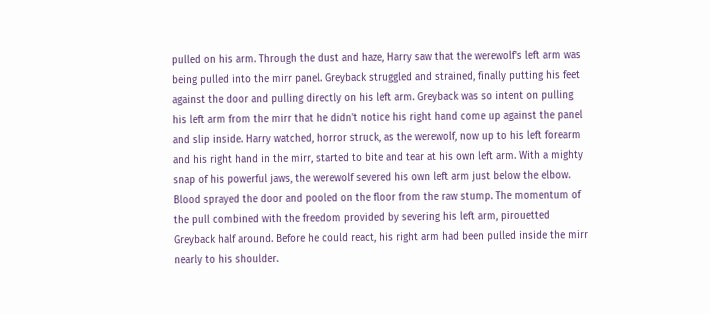pulled on his arm. Through the dust and haze, Harry saw that the werewolf's left arm was being pulled into the mirr panel. Greyback struggled and strained, finally putting his feet against the door and pulling directly on his left arm. Greyback was so intent on pulling his left arm from the mirr that he didn't notice his right hand come up against the panel and slip inside. Harry watched, horror struck, as the werewolf, now up to his left forearm and his right hand in the mirr, started to bite and tear at his own left arm. With a mighty snap of his powerful jaws, the werewolf severed his own left arm just below the elbow. Blood sprayed the door and pooled on the floor from the raw stump. The momentum of the pull combined with the freedom provided by severing his left arm, pirouetted Greyback half around. Before he could react, his right arm had been pulled inside the mirr nearly to his shoulder.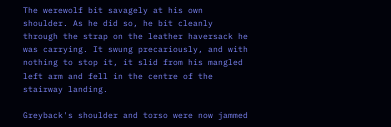The werewolf bit savagely at his own shoulder. As he did so, he bit cleanly through the strap on the leather haversack he was carrying. It swung precariously, and with nothing to stop it, it slid from his mangled left arm and fell in the centre of the stairway landing.

Greyback's shoulder and torso were now jammed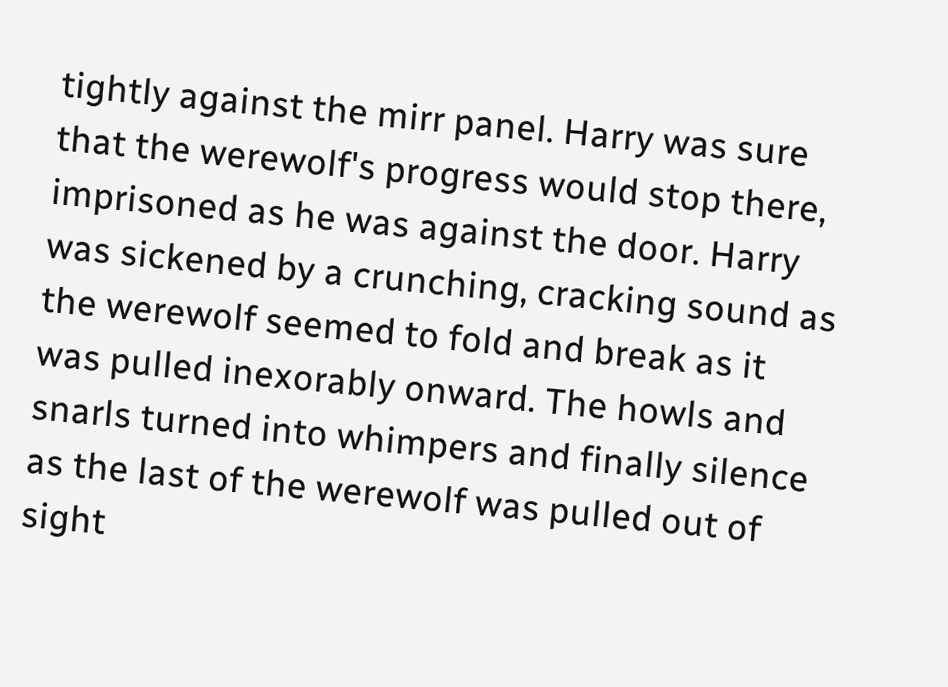tightly against the mirr panel. Harry was sure that the werewolf's progress would stop there, imprisoned as he was against the door. Harry was sickened by a crunching, cracking sound as the werewolf seemed to fold and break as it was pulled inexorably onward. The howls and snarls turned into whimpers and finally silence as the last of the werewolf was pulled out of sight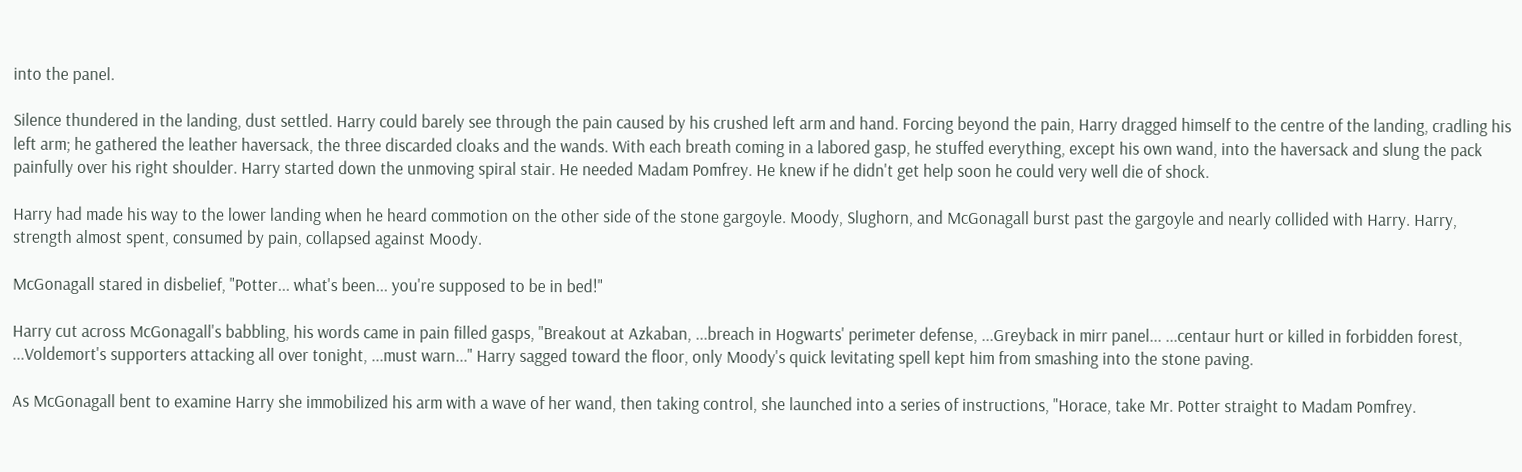into the panel.

Silence thundered in the landing, dust settled. Harry could barely see through the pain caused by his crushed left arm and hand. Forcing beyond the pain, Harry dragged himself to the centre of the landing, cradling his left arm; he gathered the leather haversack, the three discarded cloaks and the wands. With each breath coming in a labored gasp, he stuffed everything, except his own wand, into the haversack and slung the pack painfully over his right shoulder. Harry started down the unmoving spiral stair. He needed Madam Pomfrey. He knew if he didn't get help soon he could very well die of shock.

Harry had made his way to the lower landing when he heard commotion on the other side of the stone gargoyle. Moody, Slughorn, and McGonagall burst past the gargoyle and nearly collided with Harry. Harry, strength almost spent, consumed by pain, collapsed against Moody.

McGonagall stared in disbelief, "Potter... what's been... you're supposed to be in bed!"

Harry cut across McGonagall's babbling, his words came in pain filled gasps, "Breakout at Azkaban, ...breach in Hogwarts' perimeter defense, ...Greyback in mirr panel... ...centaur hurt or killed in forbidden forest, ...Voldemort's supporters attacking all over tonight, ...must warn..." Harry sagged toward the floor, only Moody's quick levitating spell kept him from smashing into the stone paving.

As McGonagall bent to examine Harry she immobilized his arm with a wave of her wand, then taking control, she launched into a series of instructions, "Horace, take Mr. Potter straight to Madam Pomfrey.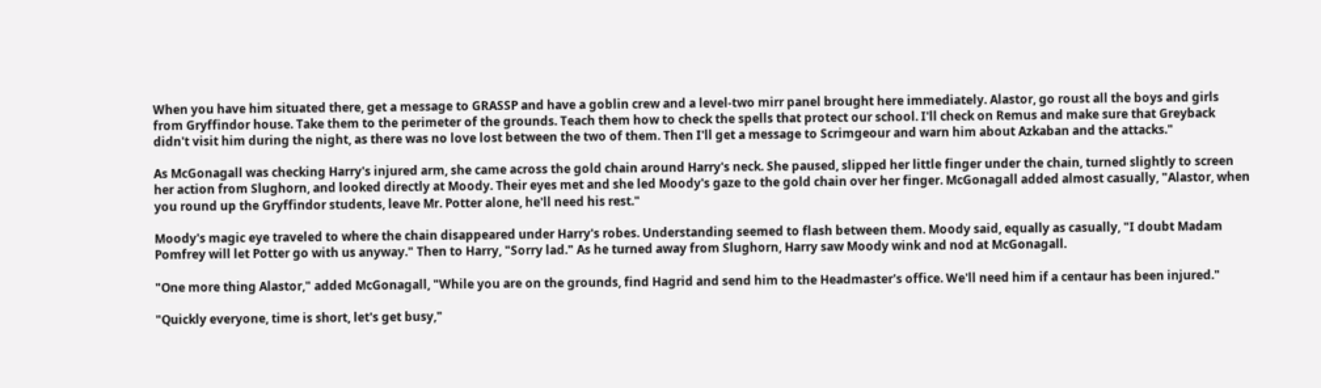When you have him situated there, get a message to GRASSP and have a goblin crew and a level-two mirr panel brought here immediately. Alastor, go roust all the boys and girls from Gryffindor house. Take them to the perimeter of the grounds. Teach them how to check the spells that protect our school. I'll check on Remus and make sure that Greyback didn't visit him during the night, as there was no love lost between the two of them. Then I'll get a message to Scrimgeour and warn him about Azkaban and the attacks."

As McGonagall was checking Harry's injured arm, she came across the gold chain around Harry's neck. She paused, slipped her little finger under the chain, turned slightly to screen her action from Slughorn, and looked directly at Moody. Their eyes met and she led Moody's gaze to the gold chain over her finger. McGonagall added almost casually, "Alastor, when you round up the Gryffindor students, leave Mr. Potter alone, he'll need his rest."

Moody's magic eye traveled to where the chain disappeared under Harry's robes. Understanding seemed to flash between them. Moody said, equally as casually, "I doubt Madam Pomfrey will let Potter go with us anyway." Then to Harry, "Sorry lad." As he turned away from Slughorn, Harry saw Moody wink and nod at McGonagall.

"One more thing Alastor," added McGonagall, "While you are on the grounds, find Hagrid and send him to the Headmaster's office. We'll need him if a centaur has been injured."

"Quickly everyone, time is short, let's get busy,"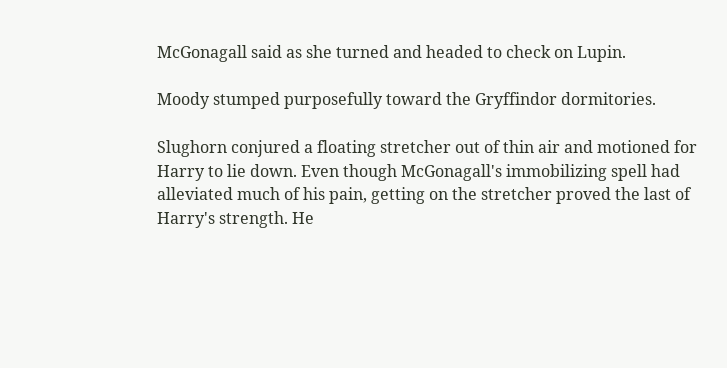McGonagall said as she turned and headed to check on Lupin.

Moody stumped purposefully toward the Gryffindor dormitories.

Slughorn conjured a floating stretcher out of thin air and motioned for Harry to lie down. Even though McGonagall's immobilizing spell had alleviated much of his pain, getting on the stretcher proved the last of Harry's strength. He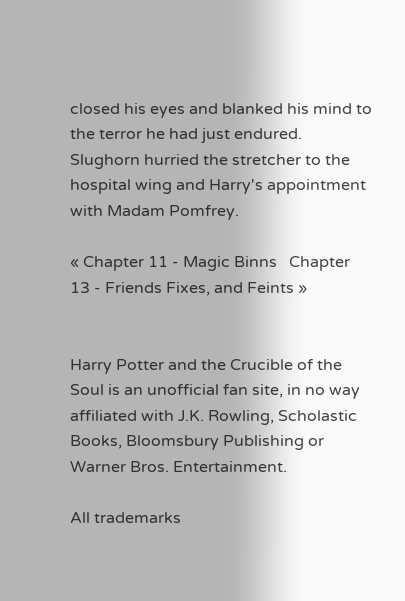closed his eyes and blanked his mind to the terror he had just endured. Slughorn hurried the stretcher to the hospital wing and Harry's appointment with Madam Pomfrey.

« Chapter 11 - Magic Binns   Chapter 13 - Friends Fixes, and Feints »


Harry Potter and the Crucible of the Soul is an unofficial fan site, in no way affiliated with J.K. Rowling, Scholastic Books, Bloomsbury Publishing or Warner Bros. Entertainment.

All trademarks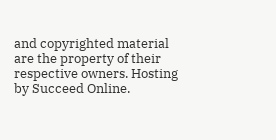and copyrighted material are the property of their respective owners. Hosting by Succeed Online.